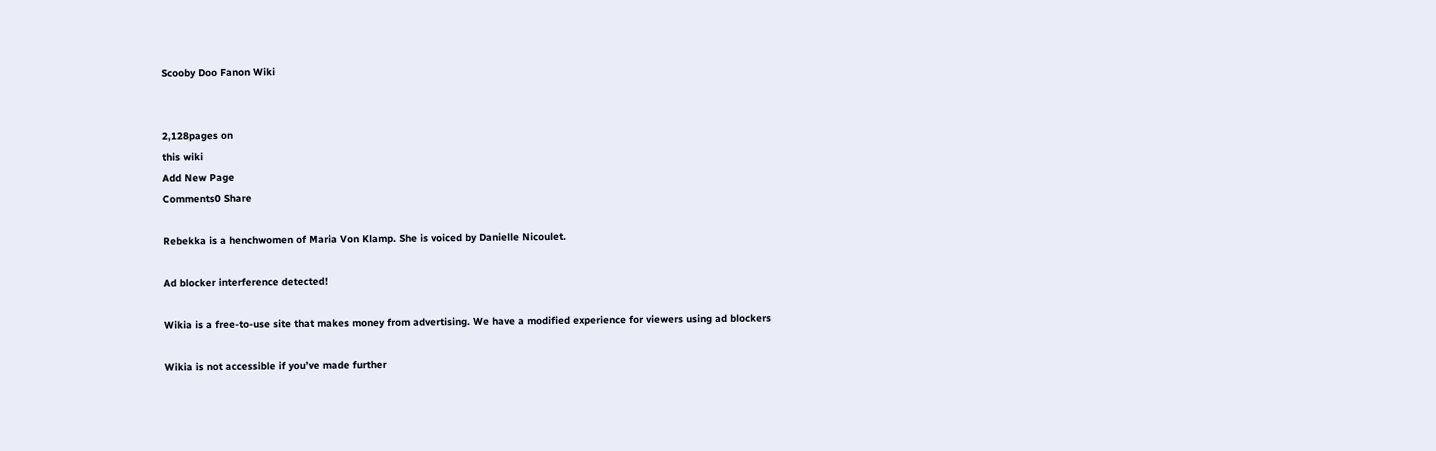Scooby Doo Fanon Wiki


2,128pages on
this wiki
Add New Page
Comments0 Share

Rebekka is a henchwomen of Maria Von Klamp. She is voiced by Danielle Nicoulet.

Ad blocker interference detected!

Wikia is a free-to-use site that makes money from advertising. We have a modified experience for viewers using ad blockers

Wikia is not accessible if you’ve made further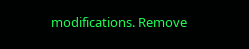modifications. Remove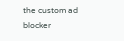the custom ad blocker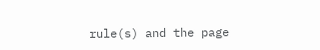rule(s) and the page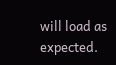will load as expected.